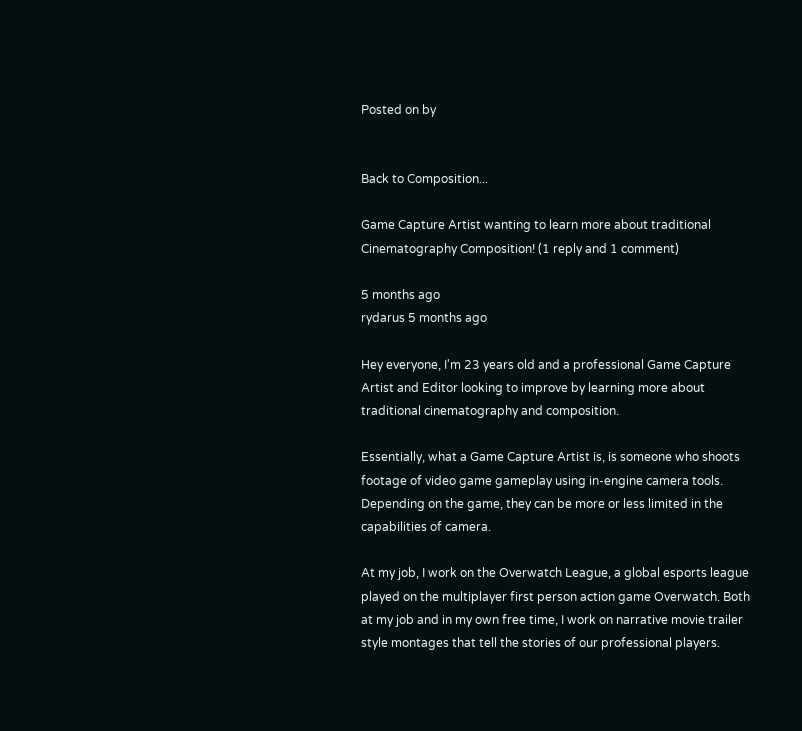Posted on by


Back to Composition...

Game Capture Artist wanting to learn more about traditional Cinematography Composition! (1 reply and 1 comment)

5 months ago
rydarus 5 months ago

Hey everyone, I'm 23 years old and a professional Game Capture Artist and Editor looking to improve by learning more about traditional cinematography and composition.

Essentially, what a Game Capture Artist is, is someone who shoots footage of video game gameplay using in-engine camera tools. Depending on the game, they can be more or less limited in the capabilities of camera.

At my job, I work on the Overwatch League, a global esports league played on the multiplayer first person action game Overwatch. Both at my job and in my own free time, I work on narrative movie trailer style montages that tell the stories of our professional players.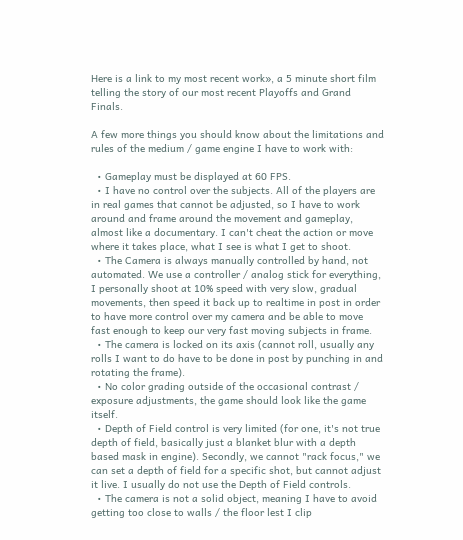Here is a link to my most recent work», a 5 minute short film telling the story of our most recent Playoffs and Grand Finals.

A few more things you should know about the limitations and rules of the medium / game engine I have to work with:

  • Gameplay must be displayed at 60 FPS.
  • I have no control over the subjects. All of the players are in real games that cannot be adjusted, so I have to work around and frame around the movement and gameplay, almost like a documentary. I can't cheat the action or move where it takes place, what I see is what I get to shoot.
  • The Camera is always manually controlled by hand, not automated. We use a controller / analog stick for everything, I personally shoot at 10% speed with very slow, gradual movements, then speed it back up to realtime in post in order to have more control over my camera and be able to move fast enough to keep our very fast moving subjects in frame.
  • The camera is locked on its axis (cannot roll, usually any rolls I want to do have to be done in post by punching in and rotating the frame).
  • No color grading outside of the occasional contrast / exposure adjustments, the game should look like the game itself.
  • Depth of Field control is very limited (for one, it's not true depth of field, basically just a blanket blur with a depth based mask in engine). Secondly, we cannot "rack focus," we can set a depth of field for a specific shot, but cannot adjust it live. I usually do not use the Depth of Field controls.
  • The camera is not a solid object, meaning I have to avoid getting too close to walls / the floor lest I clip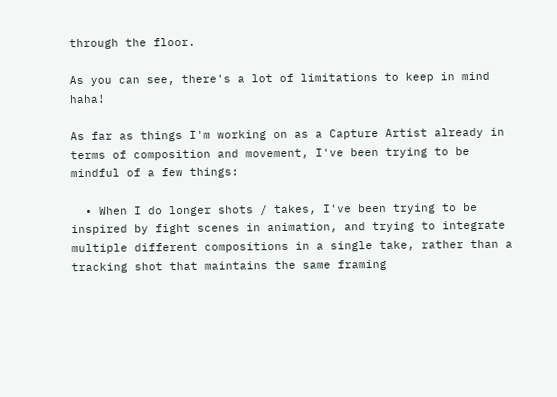through the floor.

As you can see, there's a lot of limitations to keep in mind haha!

As far as things I'm working on as a Capture Artist already in terms of composition and movement, I've been trying to be mindful of a few things:

  • When I do longer shots / takes, I've been trying to be inspired by fight scenes in animation, and trying to integrate multiple different compositions in a single take, rather than a tracking shot that maintains the same framing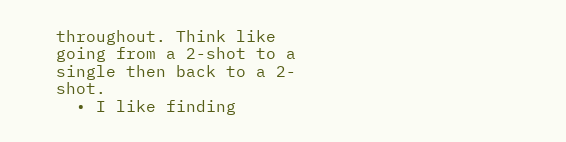throughout. Think like going from a 2-shot to a single then back to a 2-shot.
  • I like finding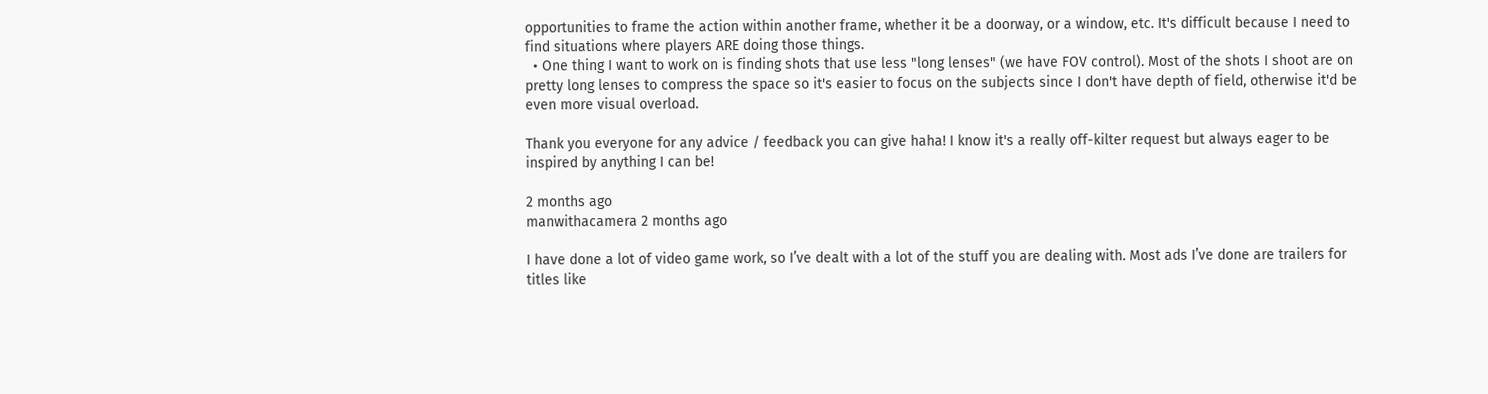opportunities to frame the action within another frame, whether it be a doorway, or a window, etc. It's difficult because I need to find situations where players ARE doing those things.
  • One thing I want to work on is finding shots that use less "long lenses" (we have FOV control). Most of the shots I shoot are on pretty long lenses to compress the space so it's easier to focus on the subjects since I don't have depth of field, otherwise it'd be even more visual overload.

Thank you everyone for any advice / feedback you can give haha! I know it's a really off-kilter request but always eager to be inspired by anything I can be!

2 months ago
manwithacamera 2 months ago

I have done a lot of video game work, so I’ve dealt with a lot of the stuff you are dealing with. Most ads I’ve done are trailers for titles like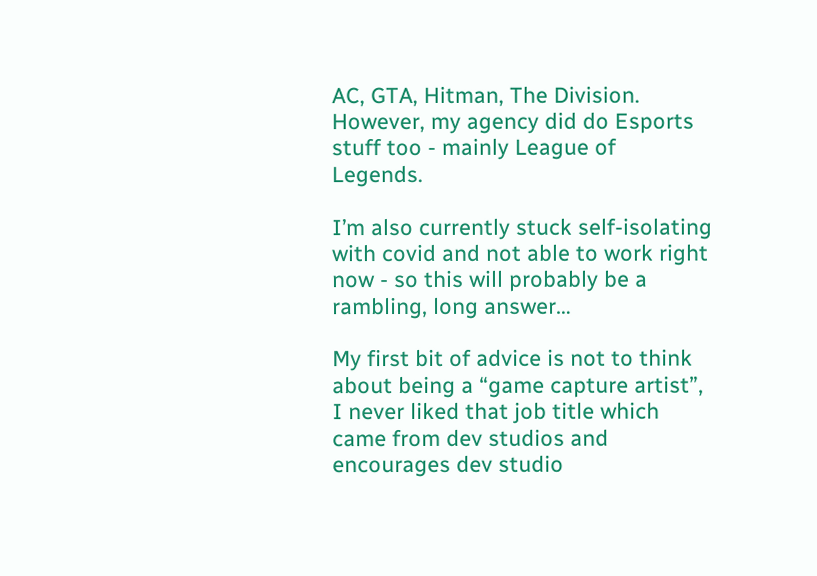AC, GTA, Hitman, The Division. However, my agency did do Esports stuff too - mainly League of Legends.

I’m also currently stuck self-isolating with covid and not able to work right now - so this will probably be a rambling, long answer…

My first bit of advice is not to think about being a “game capture artist”, I never liked that job title which came from dev studios and encourages dev studio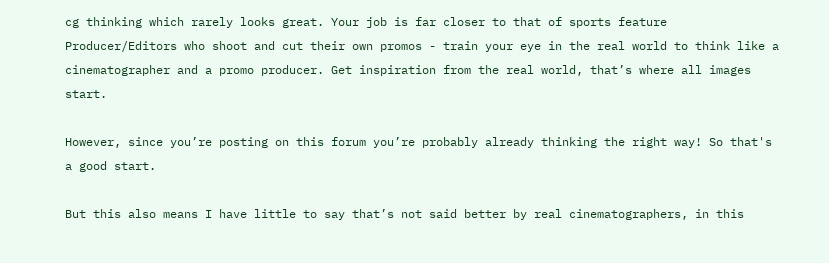cg thinking which rarely looks great. Your job is far closer to that of sports feature Producer/Editors who shoot and cut their own promos - train your eye in the real world to think like a cinematographer and a promo producer. Get inspiration from the real world, that’s where all images start.

However, since you’re posting on this forum you’re probably already thinking the right way! So that's a good start.

But this also means I have little to say that’s not said better by real cinematographers, in this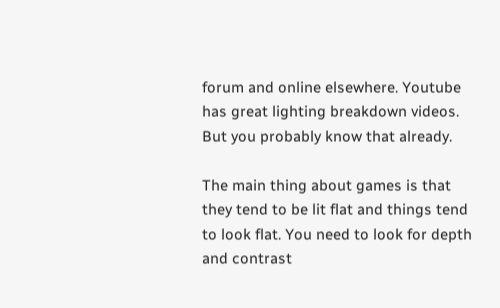forum and online elsewhere. Youtube has great lighting breakdown videos. But you probably know that already.

The main thing about games is that they tend to be lit flat and things tend to look flat. You need to look for depth and contrast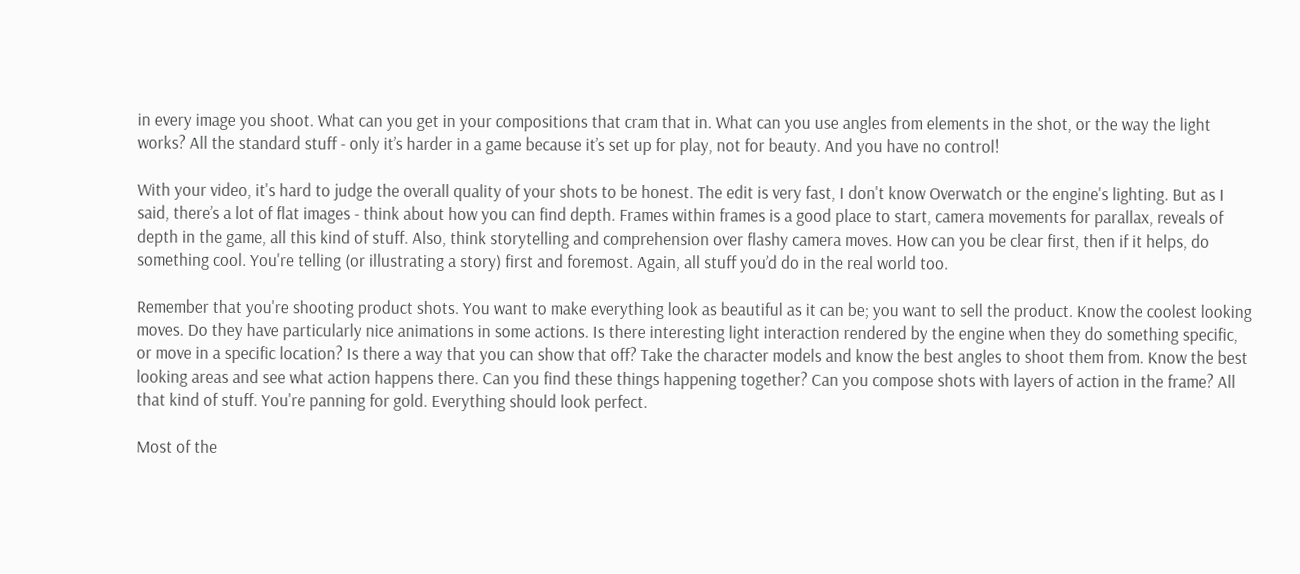in every image you shoot. What can you get in your compositions that cram that in. What can you use angles from elements in the shot, or the way the light works? All the standard stuff - only it’s harder in a game because it’s set up for play, not for beauty. And you have no control!

With your video, it's hard to judge the overall quality of your shots to be honest. The edit is very fast, I don't know Overwatch or the engine's lighting. But as I said, there’s a lot of flat images - think about how you can find depth. Frames within frames is a good place to start, camera movements for parallax, reveals of depth in the game, all this kind of stuff. Also, think storytelling and comprehension over flashy camera moves. How can you be clear first, then if it helps, do something cool. You're telling (or illustrating a story) first and foremost. Again, all stuff you’d do in the real world too.

Remember that you're shooting product shots. You want to make everything look as beautiful as it can be; you want to sell the product. Know the coolest looking moves. Do they have particularly nice animations in some actions. Is there interesting light interaction rendered by the engine when they do something specific, or move in a specific location? Is there a way that you can show that off? Take the character models and know the best angles to shoot them from. Know the best looking areas and see what action happens there. Can you find these things happening together? Can you compose shots with layers of action in the frame? All that kind of stuff. You're panning for gold. Everything should look perfect.

Most of the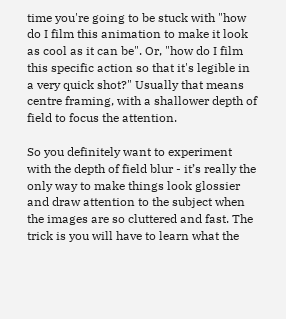time you're going to be stuck with "how do I film this animation to make it look as cool as it can be". Or, "how do I film this specific action so that it's legible in a very quick shot?" Usually that means centre framing, with a shallower depth of field to focus the attention.

So you definitely want to experiment with the depth of field blur - it’s really the only way to make things look glossier and draw attention to the subject when the images are so cluttered and fast. The trick is you will have to learn what the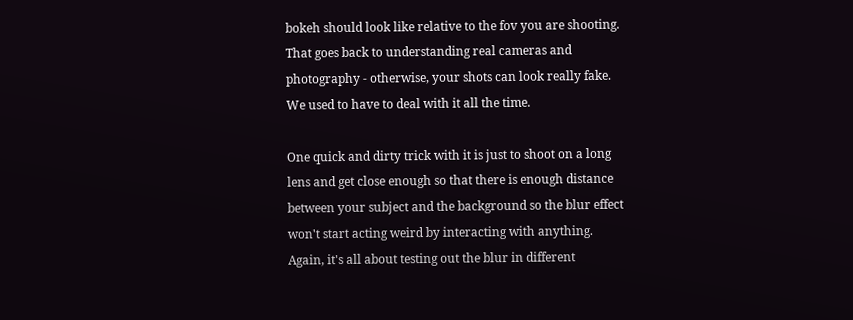bokeh should look like relative to the fov you are shooting. That goes back to understanding real cameras and photography - otherwise, your shots can look really fake. We used to have to deal with it all the time.

One quick and dirty trick with it is just to shoot on a long lens and get close enough so that there is enough distance between your subject and the background so the blur effect won't start acting weird by interacting with anything. Again, it's all about testing out the blur in different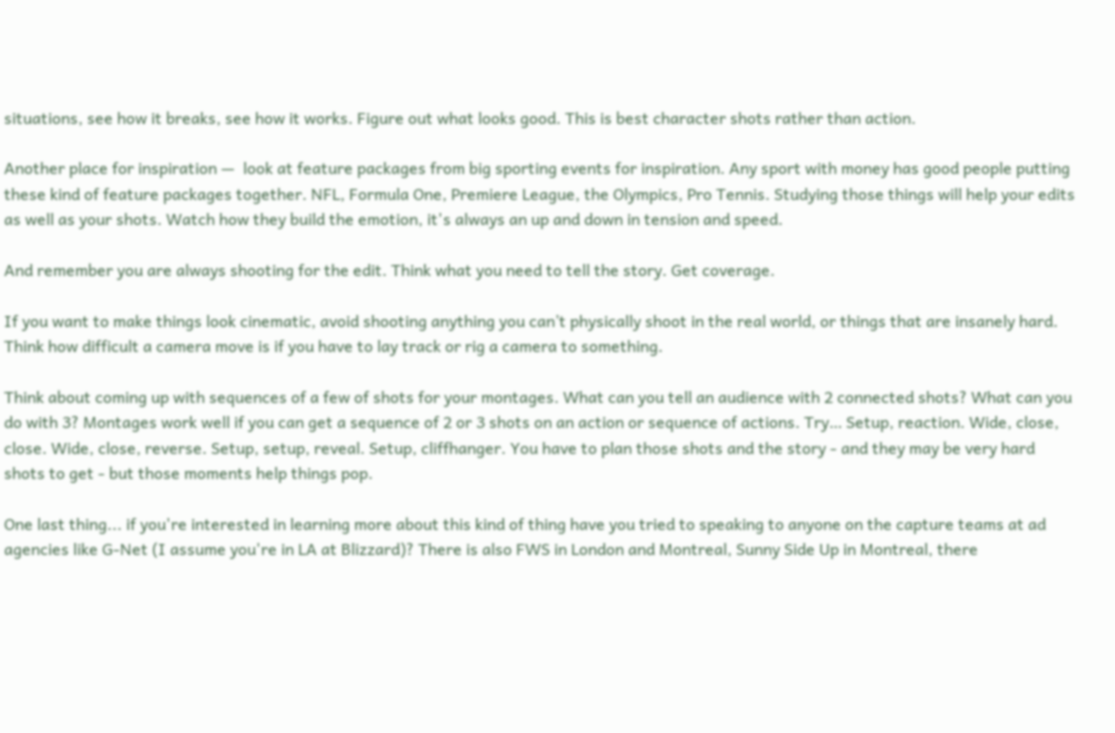situations, see how it breaks, see how it works. Figure out what looks good. This is best character shots rather than action.

Another place for inspiration —  look at feature packages from big sporting events for inspiration. Any sport with money has good people putting these kind of feature packages together. NFL, Formula One, Premiere League, the Olympics, Pro Tennis. Studying those things will help your edits as well as your shots. Watch how they build the emotion, it's always an up and down in tension and speed.

And remember you are always shooting for the edit. Think what you need to tell the story. Get coverage.

If you want to make things look cinematic, avoid shooting anything you can’t physically shoot in the real world, or things that are insanely hard. Think how difficult a camera move is if you have to lay track or rig a camera to something.

Think about coming up with sequences of a few of shots for your montages. What can you tell an audience with 2 connected shots? What can you do with 3? Montages work well if you can get a sequence of 2 or 3 shots on an action or sequence of actions. Try… Setup, reaction. Wide, close, close. Wide, close, reverse. Setup, setup, reveal. Setup, cliffhanger. You have to plan those shots and the story - and they may be very hard shots to get - but those moments help things pop.

One last thing... if you're interested in learning more about this kind of thing have you tried to speaking to anyone on the capture teams at ad agencies like G-Net (I assume you're in LA at Blizzard)? There is also FWS in London and Montreal, Sunny Side Up in Montreal, there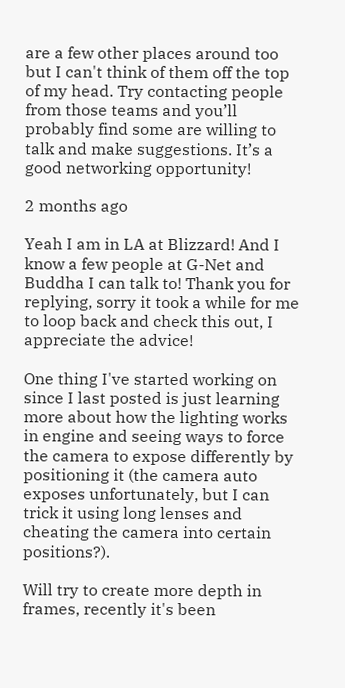are a few other places around too but I can't think of them off the top of my head. Try contacting people from those teams and you’ll probably find some are willing to talk and make suggestions. It’s a good networking opportunity!

2 months ago

Yeah I am in LA at Blizzard! And I know a few people at G-Net and Buddha I can talk to! Thank you for replying, sorry it took a while for me to loop back and check this out, I appreciate the advice!

One thing I've started working on since I last posted is just learning more about how the lighting works in engine and seeing ways to force the camera to expose differently by positioning it (the camera auto exposes unfortunately, but I can trick it using long lenses and cheating the camera into certain positions?).

Will try to create more depth in frames, recently it's been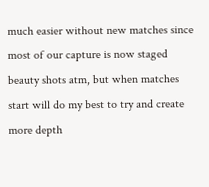much easier without new matches since most of our capture is now staged beauty shots atm, but when matches start will do my best to try and create more depth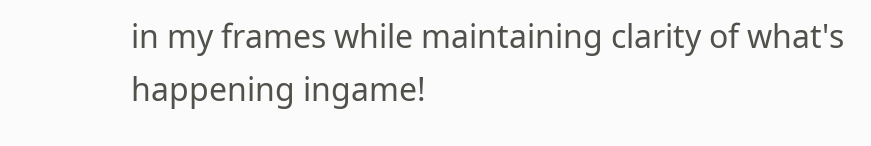in my frames while maintaining clarity of what's happening ingame!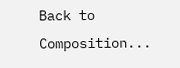Back to Composition...